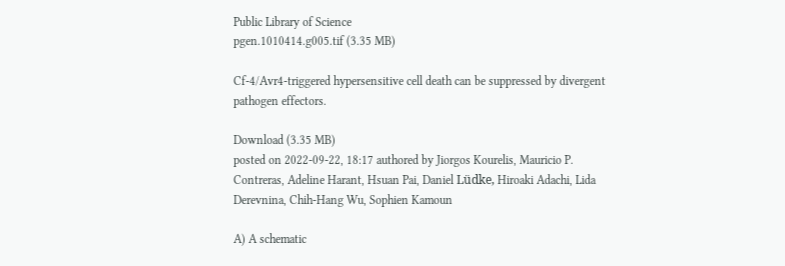Public Library of Science
pgen.1010414.g005.tif (3.35 MB)

Cf-4/Avr4-triggered hypersensitive cell death can be suppressed by divergent pathogen effectors.

Download (3.35 MB)
posted on 2022-09-22, 18:17 authored by Jiorgos Kourelis, Mauricio P. Contreras, Adeline Harant, Hsuan Pai, Daniel Lüdke, Hiroaki Adachi, Lida Derevnina, Chih-Hang Wu, Sophien Kamoun

A) A schematic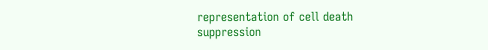representation of cell death suppression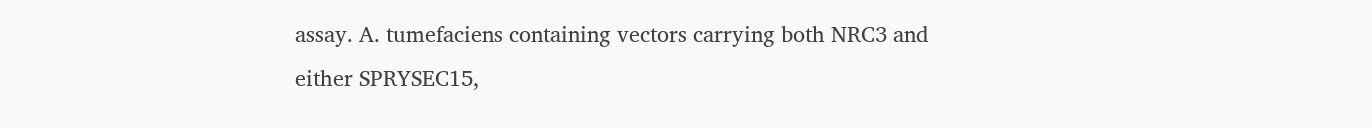assay. A. tumefaciens containing vectors carrying both NRC3 and either SPRYSEC15,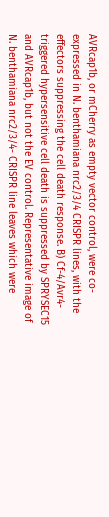AVRcap1b, or mCherry as empty vector control, were co-expressed in N. benthamiana nrc2/3/4 CRISPR lines, with the effectors suppressing the cell death response. B) Cf-4/Avr4-triggered hypersensitive cell death is suppressed by SPRYSEC15 and AVRcap1b, but not the EV control. Representative image of N. benthamiana nrc2/3/4- CRISPR line leaves which were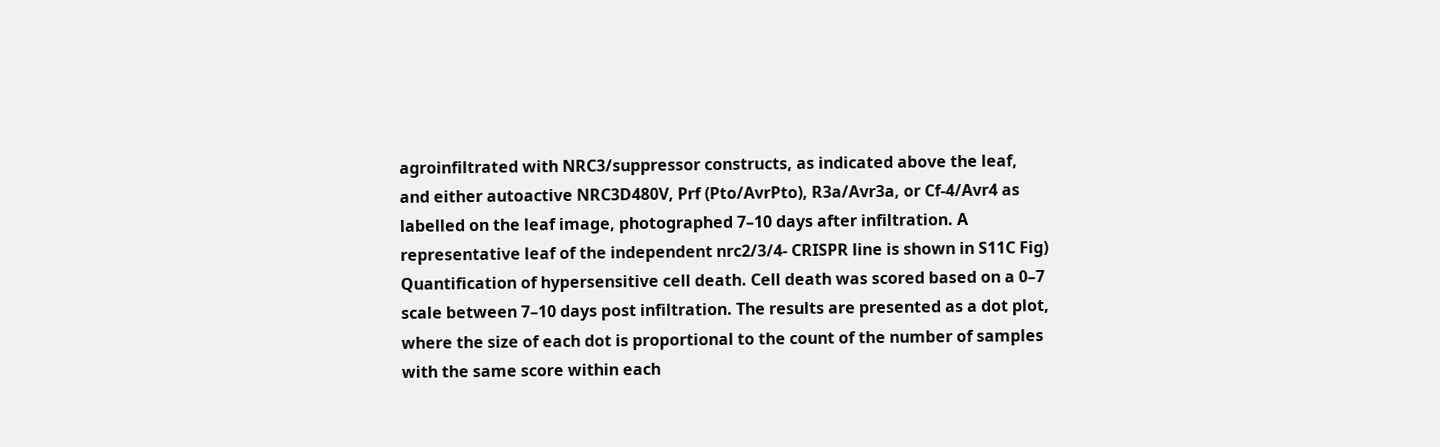agroinfiltrated with NRC3/suppressor constructs, as indicated above the leaf, and either autoactive NRC3D480V, Prf (Pto/AvrPto), R3a/Avr3a, or Cf-4/Avr4 as labelled on the leaf image, photographed 7–10 days after infiltration. A representative leaf of the independent nrc2/3/4- CRISPR line is shown in S11C Fig) Quantification of hypersensitive cell death. Cell death was scored based on a 0–7 scale between 7–10 days post infiltration. The results are presented as a dot plot, where the size of each dot is proportional to the count of the number of samples with the same score within each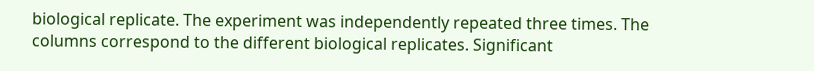biological replicate. The experiment was independently repeated three times. The columns correspond to the different biological replicates. Significant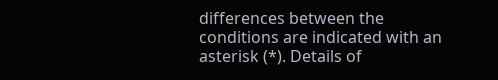differences between the conditions are indicated with an asterisk (*). Details of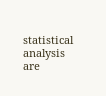statistical analysis are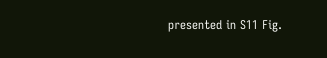presented in S11 Fig.